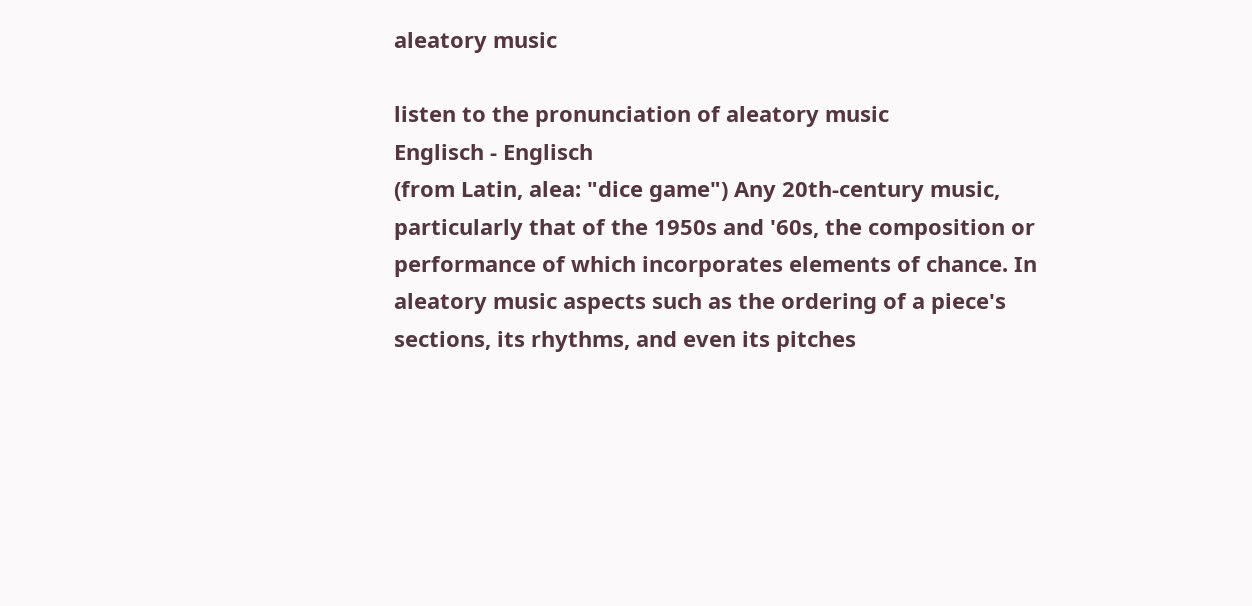aleatory music

listen to the pronunciation of aleatory music
Englisch - Englisch
(from Latin, alea: "dice game") Any 20th-century music, particularly that of the 1950s and '60s, the composition or performance of which incorporates elements of chance. In aleatory music aspects such as the ordering of a piece's sections, its rhythms, and even its pitches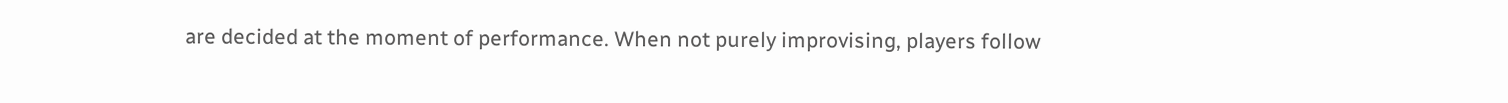are decided at the moment of performance. When not purely improvising, players follow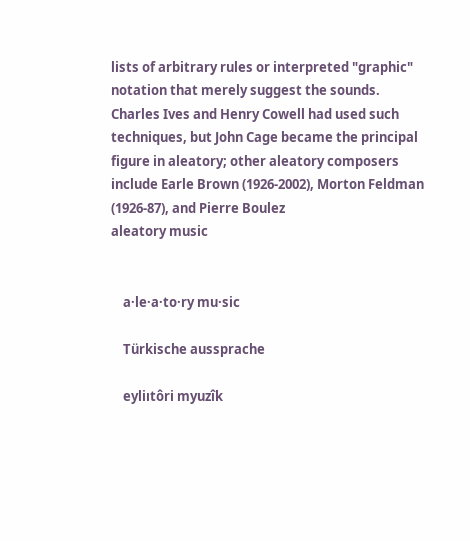lists of arbitrary rules or interpreted "graphic" notation that merely suggest the sounds. Charles Ives and Henry Cowell had used such techniques, but John Cage became the principal figure in aleatory; other aleatory composers include Earle Brown (1926-2002), Morton Feldman (1926-87), and Pierre Boulez
aleatory music


    a·le·a·to·ry mu·sic

    Türkische aussprache

    eyliıtôri myuzîk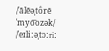/ˈālēəˌtôrē ˈmyo͞ozək/ /ˈeɪliːəˌtɔːriː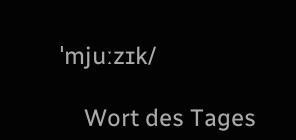ˈmjuːzɪk/

    Wort des Tages